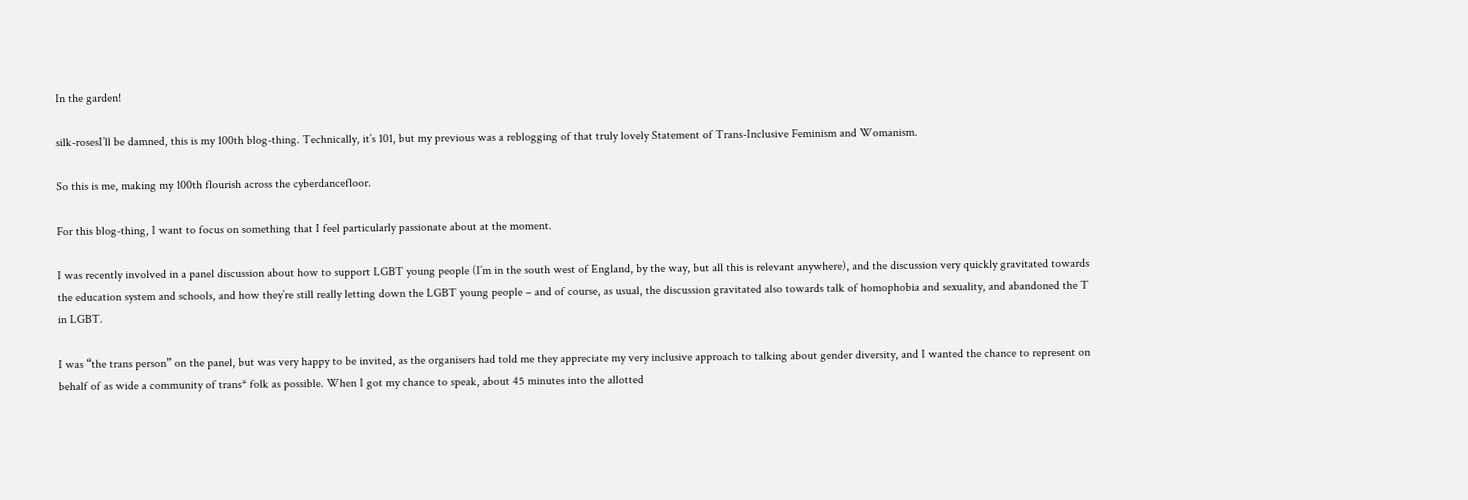In the garden!

silk-rosesI’ll be damned, this is my 100th blog-thing. Technically, it’s 101, but my previous was a reblogging of that truly lovely Statement of Trans-Inclusive Feminism and Womanism.

So this is me, making my 100th flourish across the cyberdancefloor.

For this blog-thing, I want to focus on something that I feel particularly passionate about at the moment.

I was recently involved in a panel discussion about how to support LGBT young people (I’m in the south west of England, by the way, but all this is relevant anywhere), and the discussion very quickly gravitated towards the education system and schools, and how they’re still really letting down the LGBT young people – and of course, as usual, the discussion gravitated also towards talk of homophobia and sexuality, and abandoned the T in LGBT.

I was “the trans person” on the panel, but was very happy to be invited, as the organisers had told me they appreciate my very inclusive approach to talking about gender diversity, and I wanted the chance to represent on behalf of as wide a community of trans* folk as possible. When I got my chance to speak, about 45 minutes into the allotted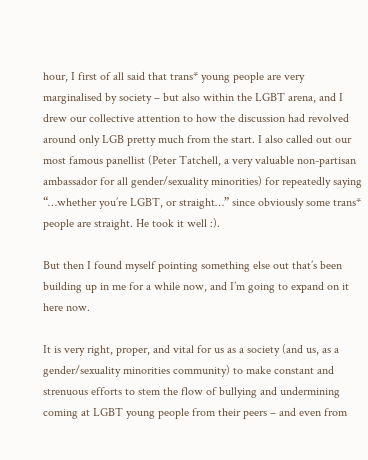hour, I first of all said that trans* young people are very marginalised by society – but also within the LGBT arena, and I drew our collective attention to how the discussion had revolved around only LGB pretty much from the start. I also called out our most famous panellist (Peter Tatchell, a very valuable non-partisan ambassador for all gender/sexuality minorities) for repeatedly saying “…whether you’re LGBT, or straight…” since obviously some trans* people are straight. He took it well :).

But then I found myself pointing something else out that’s been building up in me for a while now, and I’m going to expand on it here now.

It is very right, proper, and vital for us as a society (and us, as a gender/sexuality minorities community) to make constant and strenuous efforts to stem the flow of bullying and undermining coming at LGBT young people from their peers – and even from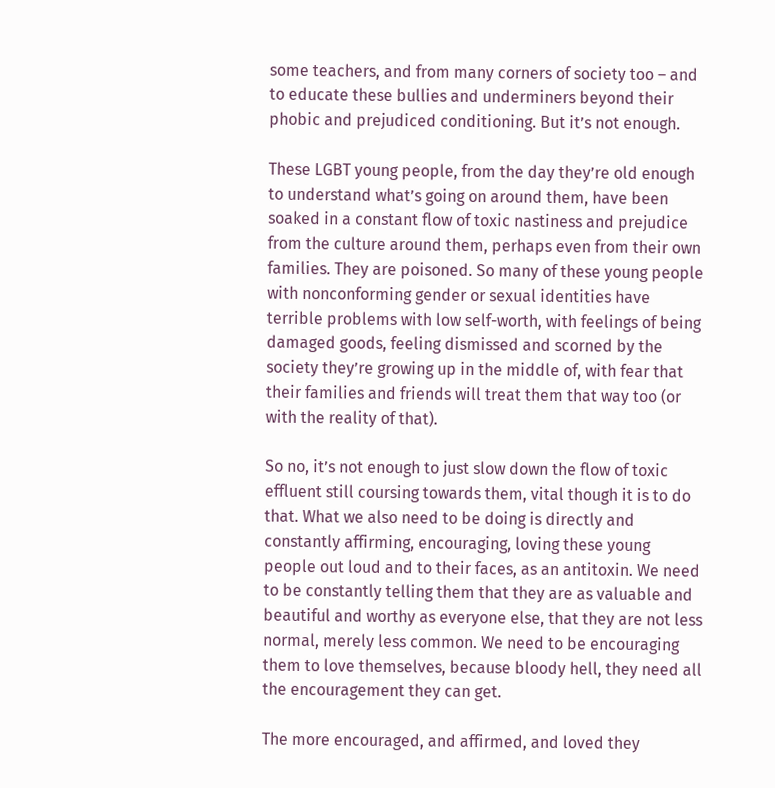some teachers, and from many corners of society too – and to educate these bullies and underminers beyond their phobic and prejudiced conditioning. But it’s not enough.

These LGBT young people, from the day they’re old enough to understand what’s going on around them, have been soaked in a constant flow of toxic nastiness and prejudice from the culture around them, perhaps even from their own families. They are poisoned. So many of these young people with nonconforming gender or sexual identities have terrible problems with low self-worth, with feelings of being damaged goods, feeling dismissed and scorned by the society they’re growing up in the middle of, with fear that their families and friends will treat them that way too (or with the reality of that).

So no, it’s not enough to just slow down the flow of toxic effluent still coursing towards them, vital though it is to do that. What we also need to be doing is directly and constantly affirming, encouraging, loving these young people out loud and to their faces, as an antitoxin. We need to be constantly telling them that they are as valuable and beautiful and worthy as everyone else, that they are not less normal, merely less common. We need to be encouraging them to love themselves, because bloody hell, they need all the encouragement they can get.

The more encouraged, and affirmed, and loved they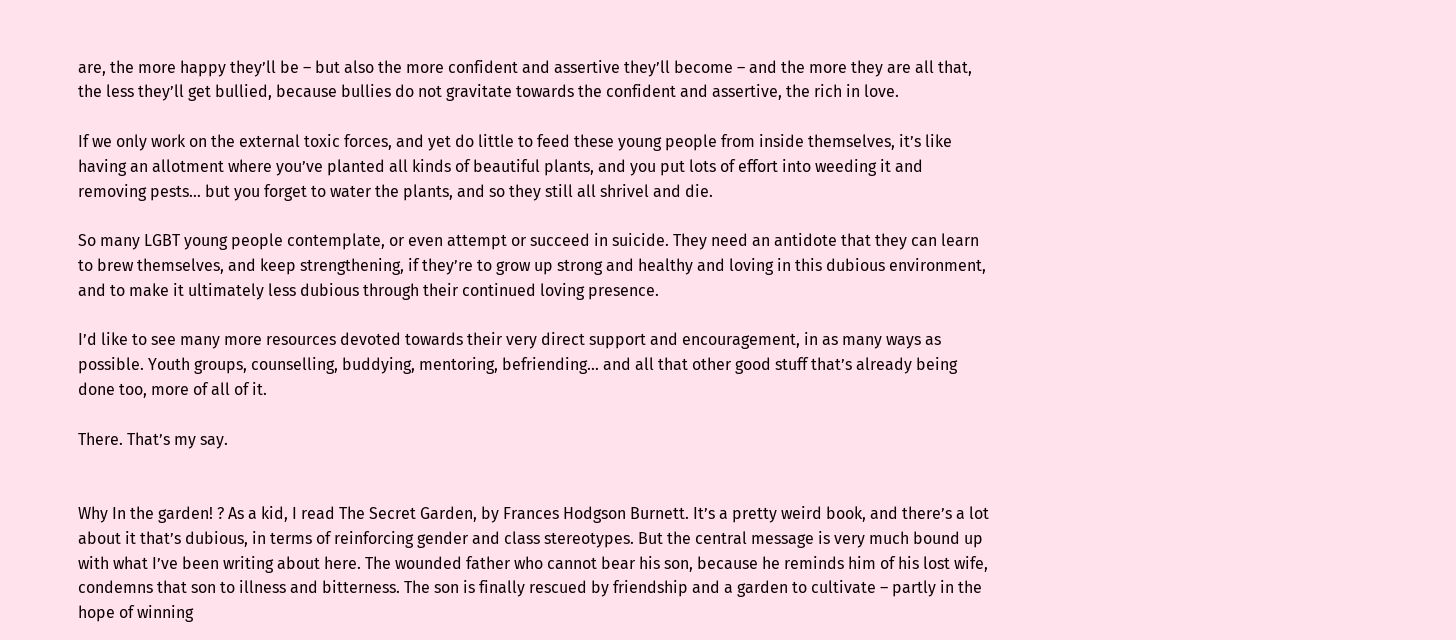are, the more happy they’ll be – but also the more confident and assertive they’ll become – and the more they are all that, the less they’ll get bullied, because bullies do not gravitate towards the confident and assertive, the rich in love.

If we only work on the external toxic forces, and yet do little to feed these young people from inside themselves, it’s like having an allotment where you’ve planted all kinds of beautiful plants, and you put lots of effort into weeding it and removing pests… but you forget to water the plants, and so they still all shrivel and die.

So many LGBT young people contemplate, or even attempt or succeed in suicide. They need an antidote that they can learn to brew themselves, and keep strengthening, if they’re to grow up strong and healthy and loving in this dubious environment, and to make it ultimately less dubious through their continued loving presence.

I’d like to see many more resources devoted towards their very direct support and encouragement, in as many ways as possible. Youth groups, counselling, buddying, mentoring, befriending… and all that other good stuff that’s already being done too, more of all of it.

There. That’s my say.


Why In the garden! ? As a kid, I read The Secret Garden, by Frances Hodgson Burnett. It’s a pretty weird book, and there’s a lot about it that’s dubious, in terms of reinforcing gender and class stereotypes. But the central message is very much bound up with what I’ve been writing about here. The wounded father who cannot bear his son, because he reminds him of his lost wife, condemns that son to illness and bitterness. The son is finally rescued by friendship and a garden to cultivate – partly in the hope of winning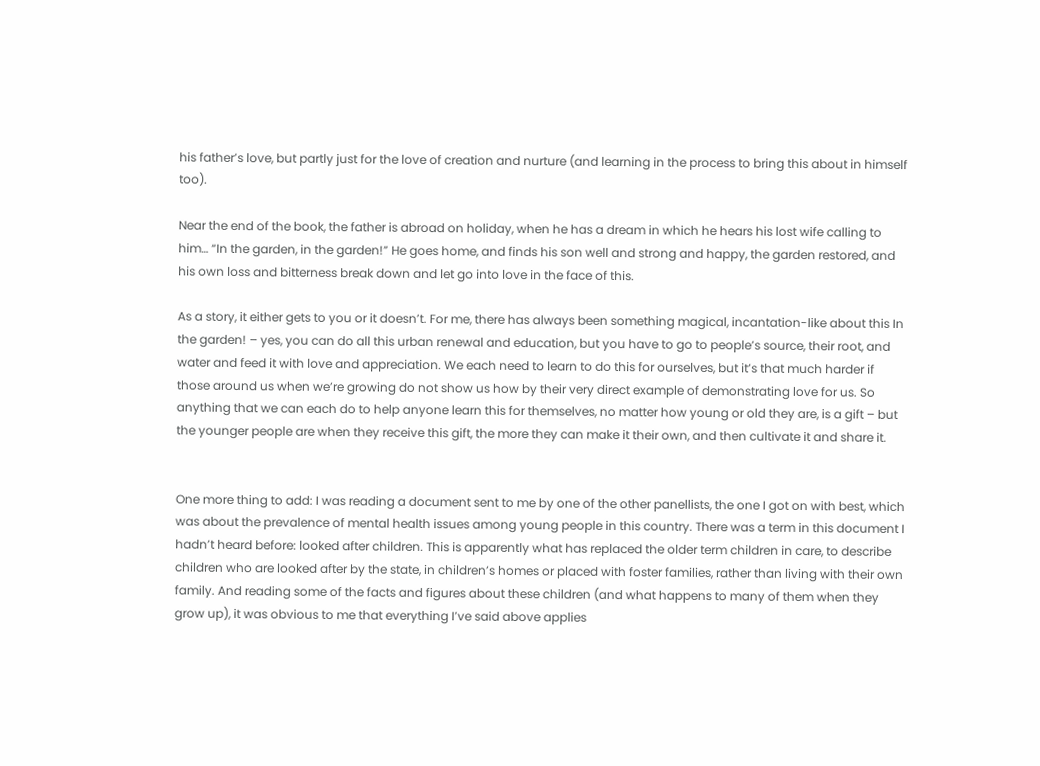his father’s love, but partly just for the love of creation and nurture (and learning in the process to bring this about in himself too).

Near the end of the book, the father is abroad on holiday, when he has a dream in which he hears his lost wife calling to him… “In the garden, in the garden!” He goes home, and finds his son well and strong and happy, the garden restored, and his own loss and bitterness break down and let go into love in the face of this.

As a story, it either gets to you or it doesn’t. For me, there has always been something magical, incantation-like about this In the garden! – yes, you can do all this urban renewal and education, but you have to go to people’s source, their root, and water and feed it with love and appreciation. We each need to learn to do this for ourselves, but it’s that much harder if those around us when we’re growing do not show us how by their very direct example of demonstrating love for us. So anything that we can each do to help anyone learn this for themselves, no matter how young or old they are, is a gift – but the younger people are when they receive this gift, the more they can make it their own, and then cultivate it and share it.


One more thing to add: I was reading a document sent to me by one of the other panellists, the one I got on with best, which was about the prevalence of mental health issues among young people in this country. There was a term in this document I hadn’t heard before: looked after children. This is apparently what has replaced the older term children in care, to describe children who are looked after by the state, in children’s homes or placed with foster families, rather than living with their own family. And reading some of the facts and figures about these children (and what happens to many of them when they grow up), it was obvious to me that everything I’ve said above applies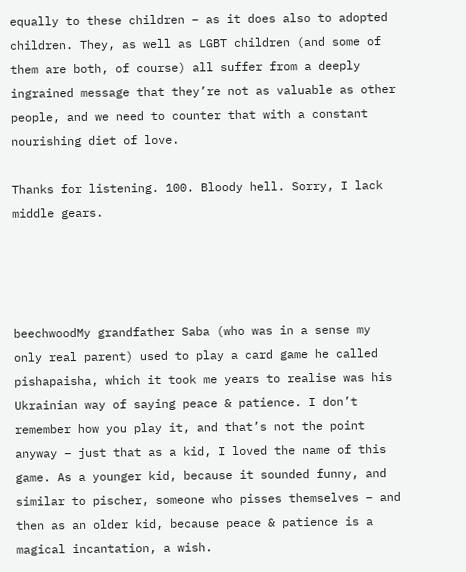equally to these children – as it does also to adopted children. They, as well as LGBT children (and some of them are both, of course) all suffer from a deeply ingrained message that they’re not as valuable as other people, and we need to counter that with a constant nourishing diet of love.

Thanks for listening. 100. Bloody hell. Sorry, I lack middle gears.




beechwoodMy grandfather Saba (who was in a sense my only real parent) used to play a card game he called pishapaisha, which it took me years to realise was his Ukrainian way of saying peace & patience. I don’t remember how you play it, and that’s not the point anyway – just that as a kid, I loved the name of this game. As a younger kid, because it sounded funny, and similar to pischer, someone who pisses themselves – and then as an older kid, because peace & patience is a magical incantation, a wish.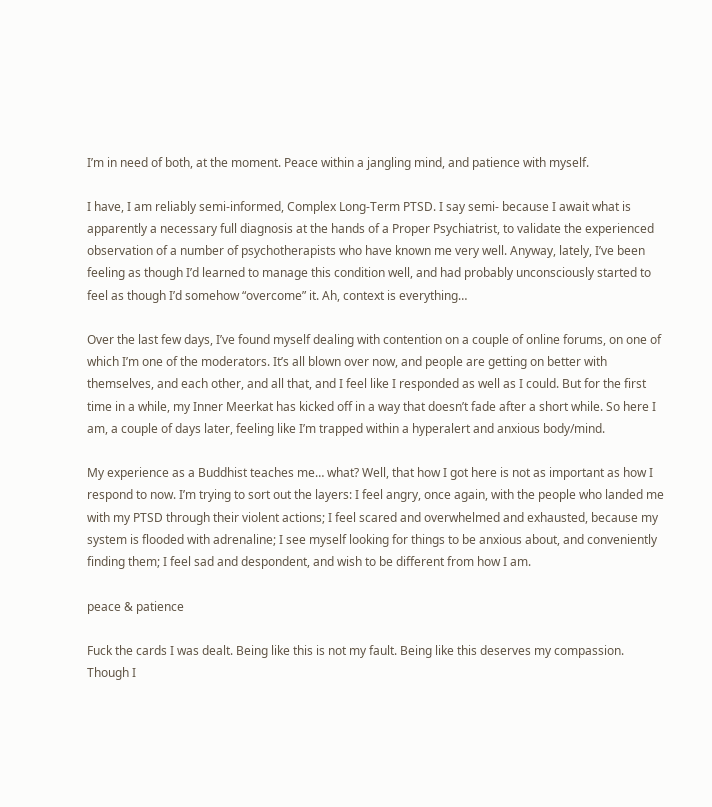I’m in need of both, at the moment. Peace within a jangling mind, and patience with myself.

I have, I am reliably semi-informed, Complex Long-Term PTSD. I say semi- because I await what is apparently a necessary full diagnosis at the hands of a Proper Psychiatrist, to validate the experienced observation of a number of psychotherapists who have known me very well. Anyway, lately, I’ve been feeling as though I’d learned to manage this condition well, and had probably unconsciously started to feel as though I’d somehow “overcome” it. Ah, context is everything…

Over the last few days, I’ve found myself dealing with contention on a couple of online forums, on one of which I’m one of the moderators. It’s all blown over now, and people are getting on better with themselves, and each other, and all that, and I feel like I responded as well as I could. But for the first time in a while, my Inner Meerkat has kicked off in a way that doesn’t fade after a short while. So here I am, a couple of days later, feeling like I’m trapped within a hyperalert and anxious body/mind.

My experience as a Buddhist teaches me… what? Well, that how I got here is not as important as how I respond to now. I’m trying to sort out the layers: I feel angry, once again, with the people who landed me with my PTSD through their violent actions; I feel scared and overwhelmed and exhausted, because my system is flooded with adrenaline; I see myself looking for things to be anxious about, and conveniently finding them; I feel sad and despondent, and wish to be different from how I am.

peace & patience

Fuck the cards I was dealt. Being like this is not my fault. Being like this deserves my compassion. Though I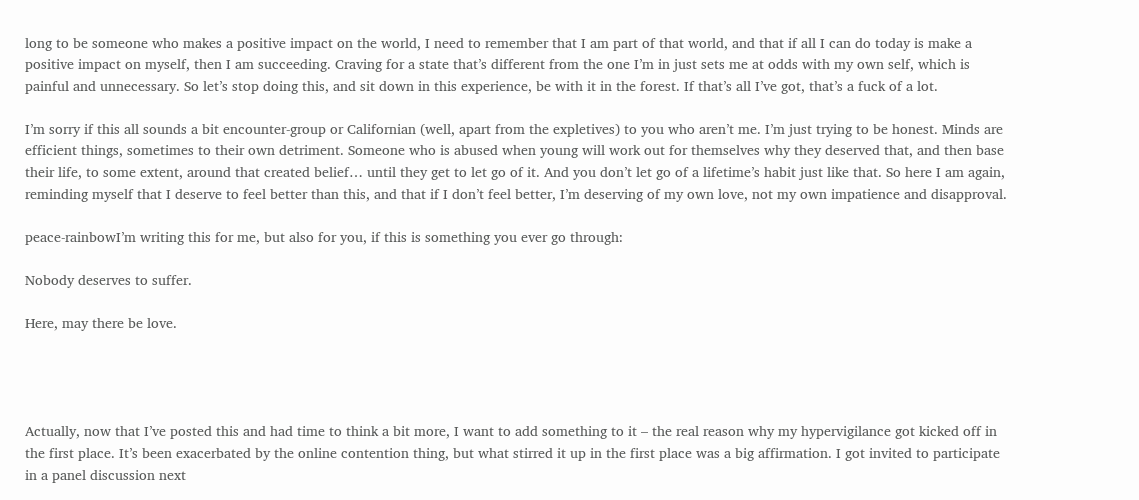long to be someone who makes a positive impact on the world, I need to remember that I am part of that world, and that if all I can do today is make a positive impact on myself, then I am succeeding. Craving for a state that’s different from the one I’m in just sets me at odds with my own self, which is painful and unnecessary. So let’s stop doing this, and sit down in this experience, be with it in the forest. If that’s all I’ve got, that’s a fuck of a lot.

I’m sorry if this all sounds a bit encounter-group or Californian (well, apart from the expletives) to you who aren’t me. I’m just trying to be honest. Minds are efficient things, sometimes to their own detriment. Someone who is abused when young will work out for themselves why they deserved that, and then base their life, to some extent, around that created belief… until they get to let go of it. And you don’t let go of a lifetime’s habit just like that. So here I am again, reminding myself that I deserve to feel better than this, and that if I don’t feel better, I’m deserving of my own love, not my own impatience and disapproval.

peace-rainbowI’m writing this for me, but also for you, if this is something you ever go through:

Nobody deserves to suffer.

Here, may there be love.




Actually, now that I’ve posted this and had time to think a bit more, I want to add something to it – the real reason why my hypervigilance got kicked off in the first place. It’s been exacerbated by the online contention thing, but what stirred it up in the first place was a big affirmation. I got invited to participate in a panel discussion next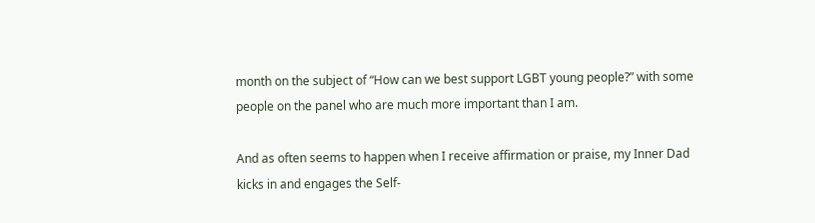month on the subject of “How can we best support LGBT young people?” with some people on the panel who are much more important than I am.

And as often seems to happen when I receive affirmation or praise, my Inner Dad kicks in and engages the Self-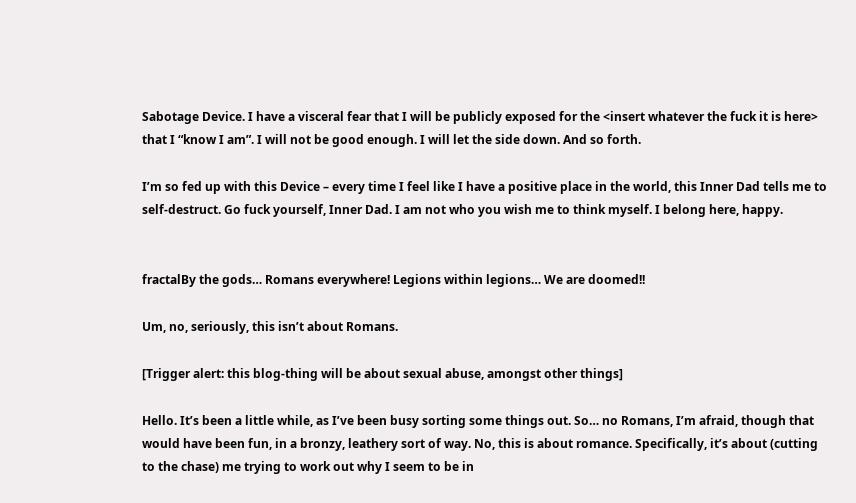Sabotage Device. I have a visceral fear that I will be publicly exposed for the <insert whatever the fuck it is here> that I “know I am”. I will not be good enough. I will let the side down. And so forth.

I’m so fed up with this Device – every time I feel like I have a positive place in the world, this Inner Dad tells me to self-destruct. Go fuck yourself, Inner Dad. I am not who you wish me to think myself. I belong here, happy.


fractalBy the gods… Romans everywhere! Legions within legions… We are doomed!!

Um, no, seriously, this isn’t about Romans.

[Trigger alert: this blog-thing will be about sexual abuse, amongst other things]

Hello. It’s been a little while, as I’ve been busy sorting some things out. So… no Romans, I’m afraid, though that would have been fun, in a bronzy, leathery sort of way. No, this is about romance. Specifically, it’s about (cutting to the chase) me trying to work out why I seem to be in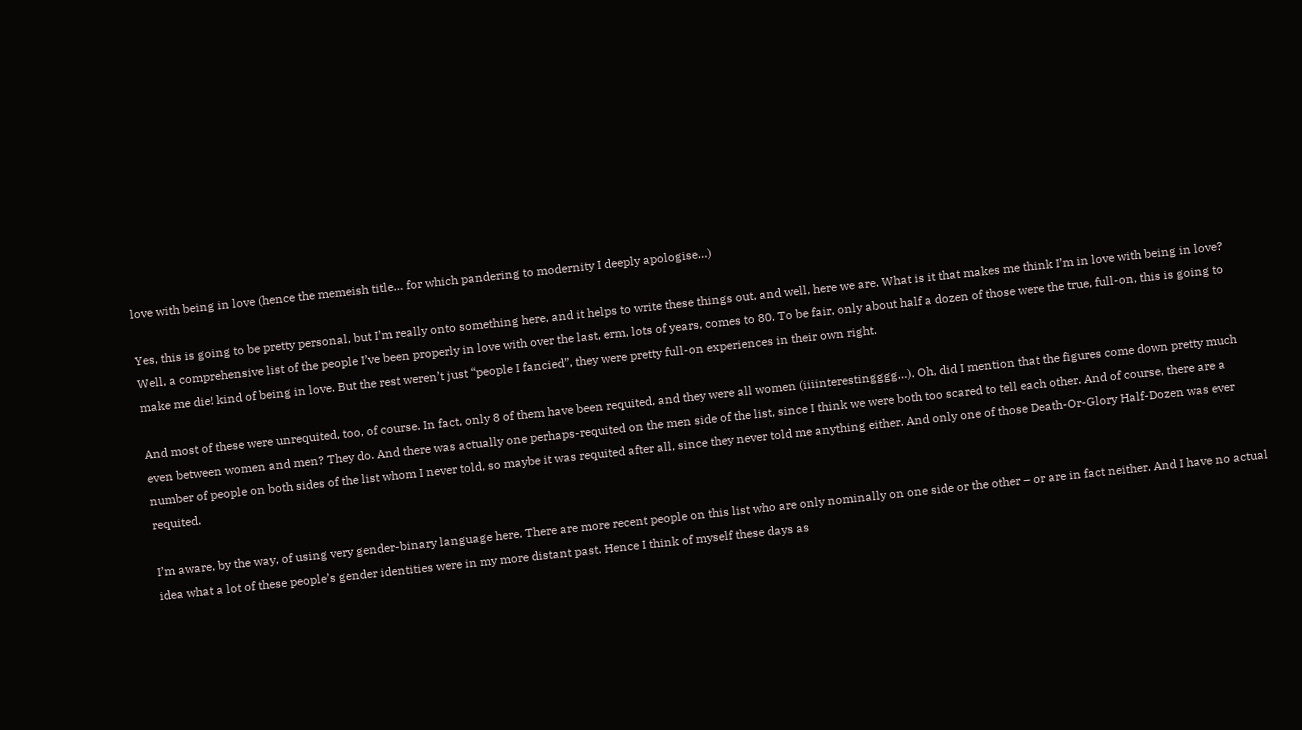love with being in love (hence the memeish title… for which pandering to modernity I deeply apologise…)

Yes, this is going to be pretty personal, but I’m really onto something here, and it helps to write these things out, and well, here we are. What is it that makes me think I’m in love with being in love? Well, a comprehensive list of the people I’ve been properly in love with over the last, erm, lots of years, comes to 80. To be fair, only about half a dozen of those were the true, full-on, this is going to make me die! kind of being in love. But the rest weren’t just “people I fancied”, they were pretty full-on experiences in their own right.

And most of these were unrequited, too, of course. In fact, only 8 of them have been requited, and they were all women (iiiinterestingggg…). Oh, did I mention that the figures come down pretty much even between women and men? They do. And there was actually one perhaps-requited on the men side of the list, since I think we were both too scared to tell each other. And of course, there are a number of people on both sides of the list whom I never told, so maybe it was requited after all, since they never told me anything either. And only one of those Death-Or-Glory Half-Dozen was ever requited.

I’m aware, by the way, of using very gender-binary language here. There are more recent people on this list who are only nominally on one side or the other – or are in fact neither. And I have no actual idea what a lot of these people’s gender identities were in my more distant past. Hence I think of myself these days as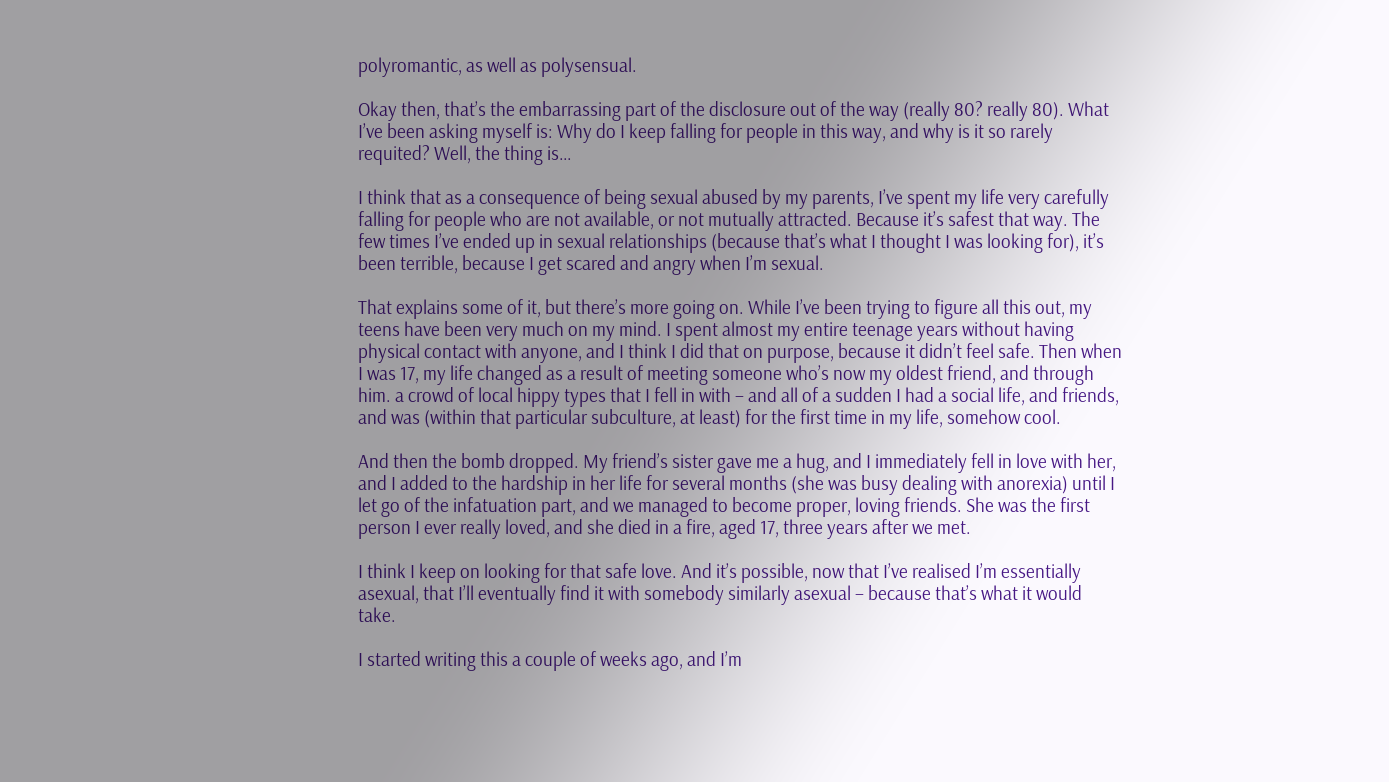polyromantic, as well as polysensual.

Okay then, that’s the embarrassing part of the disclosure out of the way (really 80? really 80). What I’ve been asking myself is: Why do I keep falling for people in this way, and why is it so rarely requited? Well, the thing is…

I think that as a consequence of being sexual abused by my parents, I’ve spent my life very carefully falling for people who are not available, or not mutually attracted. Because it’s safest that way. The few times I’ve ended up in sexual relationships (because that’s what I thought I was looking for), it’s been terrible, because I get scared and angry when I’m sexual.

That explains some of it, but there’s more going on. While I’ve been trying to figure all this out, my teens have been very much on my mind. I spent almost my entire teenage years without having physical contact with anyone, and I think I did that on purpose, because it didn’t feel safe. Then when I was 17, my life changed as a result of meeting someone who’s now my oldest friend, and through him. a crowd of local hippy types that I fell in with – and all of a sudden I had a social life, and friends, and was (within that particular subculture, at least) for the first time in my life, somehow cool.

And then the bomb dropped. My friend’s sister gave me a hug, and I immediately fell in love with her, and I added to the hardship in her life for several months (she was busy dealing with anorexia) until I let go of the infatuation part, and we managed to become proper, loving friends. She was the first person I ever really loved, and she died in a fire, aged 17, three years after we met.

I think I keep on looking for that safe love. And it’s possible, now that I’ve realised I’m essentially asexual, that I’ll eventually find it with somebody similarly asexual – because that’s what it would take.

I started writing this a couple of weeks ago, and I’m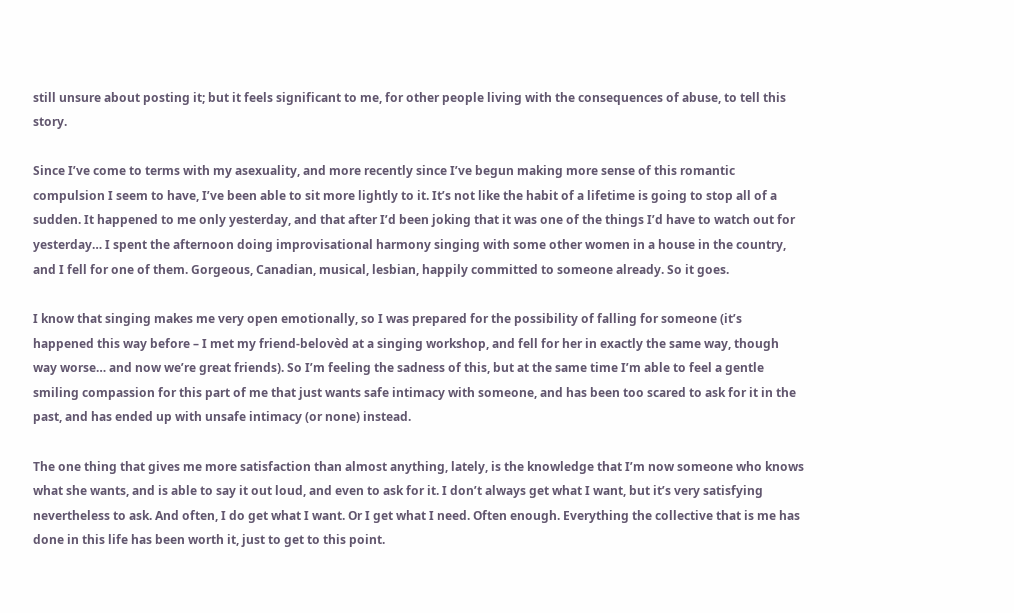still unsure about posting it; but it feels significant to me, for other people living with the consequences of abuse, to tell this story.

Since I’ve come to terms with my asexuality, and more recently since I’ve begun making more sense of this romantic compulsion I seem to have, I’ve been able to sit more lightly to it. It’s not like the habit of a lifetime is going to stop all of a sudden. It happened to me only yesterday, and that after I’d been joking that it was one of the things I’d have to watch out for yesterday… I spent the afternoon doing improvisational harmony singing with some other women in a house in the country, and I fell for one of them. Gorgeous, Canadian, musical, lesbian, happily committed to someone already. So it goes.

I know that singing makes me very open emotionally, so I was prepared for the possibility of falling for someone (it’s happened this way before – I met my friend-belovèd at a singing workshop, and fell for her in exactly the same way, though way worse… and now we’re great friends). So I’m feeling the sadness of this, but at the same time I’m able to feel a gentle smiling compassion for this part of me that just wants safe intimacy with someone, and has been too scared to ask for it in the past, and has ended up with unsafe intimacy (or none) instead.

The one thing that gives me more satisfaction than almost anything, lately, is the knowledge that I’m now someone who knows what she wants, and is able to say it out loud, and even to ask for it. I don’t always get what I want, but it’s very satisfying nevertheless to ask. And often, I do get what I want. Or I get what I need. Often enough. Everything the collective that is me has done in this life has been worth it, just to get to this point.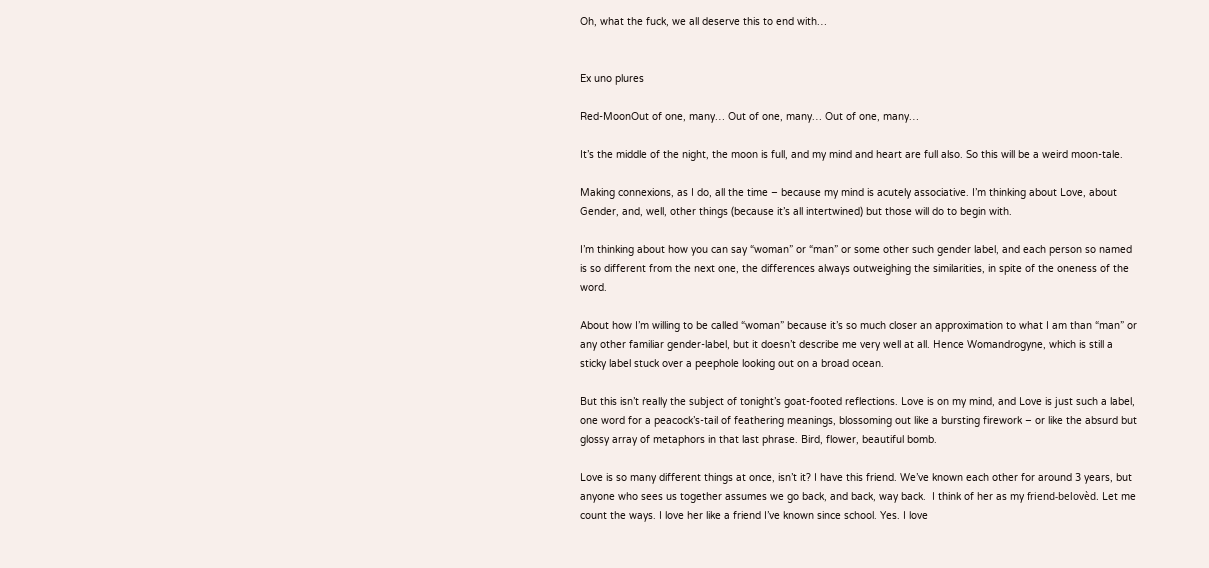Oh, what the fuck, we all deserve this to end with…


Ex uno plures

Red-MoonOut of one, many… Out of one, many… Out of one, many…

It’s the middle of the night, the moon is full, and my mind and heart are full also. So this will be a weird moon-tale.

Making connexions, as I do, all the time – because my mind is acutely associative. I’m thinking about Love, about Gender, and, well, other things (because it’s all intertwined) but those will do to begin with.

I’m thinking about how you can say “woman” or “man” or some other such gender label, and each person so named is so different from the next one, the differences always outweighing the similarities, in spite of the oneness of the word.

About how I’m willing to be called “woman” because it’s so much closer an approximation to what I am than “man” or any other familiar gender-label, but it doesn’t describe me very well at all. Hence Womandrogyne, which is still a sticky label stuck over a peephole looking out on a broad ocean.

But this isn’t really the subject of tonight’s goat-footed reflections. Love is on my mind, and Love is just such a label, one word for a peacock’s-tail of feathering meanings, blossoming out like a bursting firework – or like the absurd but glossy array of metaphors in that last phrase. Bird, flower, beautiful bomb.

Love is so many different things at once, isn’t it? I have this friend. We’ve known each other for around 3 years, but anyone who sees us together assumes we go back, and back, way back.  I think of her as my friend-belovèd. Let me count the ways. I love her like a friend I’ve known since school. Yes. I love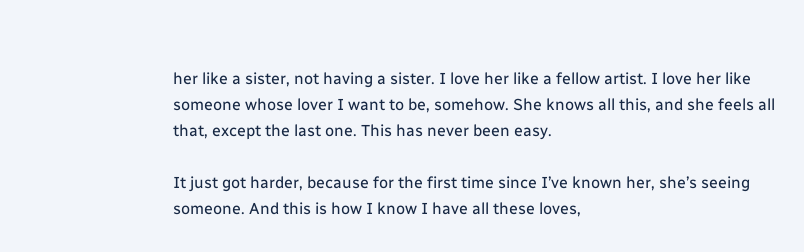her like a sister, not having a sister. I love her like a fellow artist. I love her like someone whose lover I want to be, somehow. She knows all this, and she feels all that, except the last one. This has never been easy.

It just got harder, because for the first time since I’ve known her, she’s seeing someone. And this is how I know I have all these loves,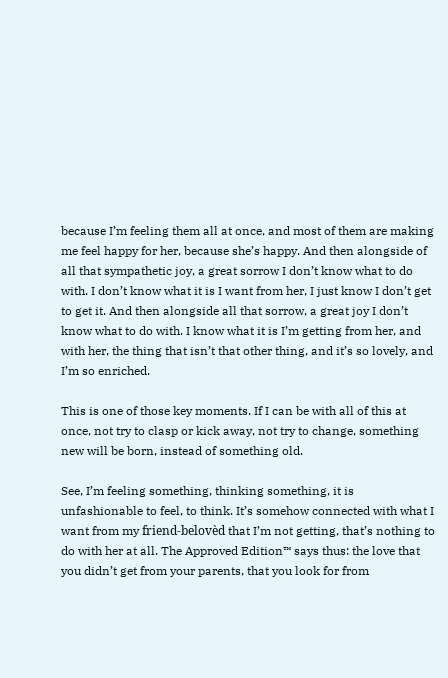because I’m feeling them all at once, and most of them are making me feel happy for her, because she’s happy. And then alongside of all that sympathetic joy, a great sorrow I don’t know what to do with. I don’t know what it is I want from her, I just know I don’t get to get it. And then alongside all that sorrow, a great joy I don’t know what to do with. I know what it is I’m getting from her, and with her, the thing that isn’t that other thing, and it’s so lovely, and I’m so enriched.

This is one of those key moments. If I can be with all of this at once, not try to clasp or kick away, not try to change, something new will be born, instead of something old.

See, I’m feeling something, thinking something, it is unfashionable to feel, to think. It’s somehow connected with what I want from my friend-belovèd that I’m not getting, that’s nothing to do with her at all. The Approved Edition™ says thus: the love that you didn’t get from your parents, that you look for from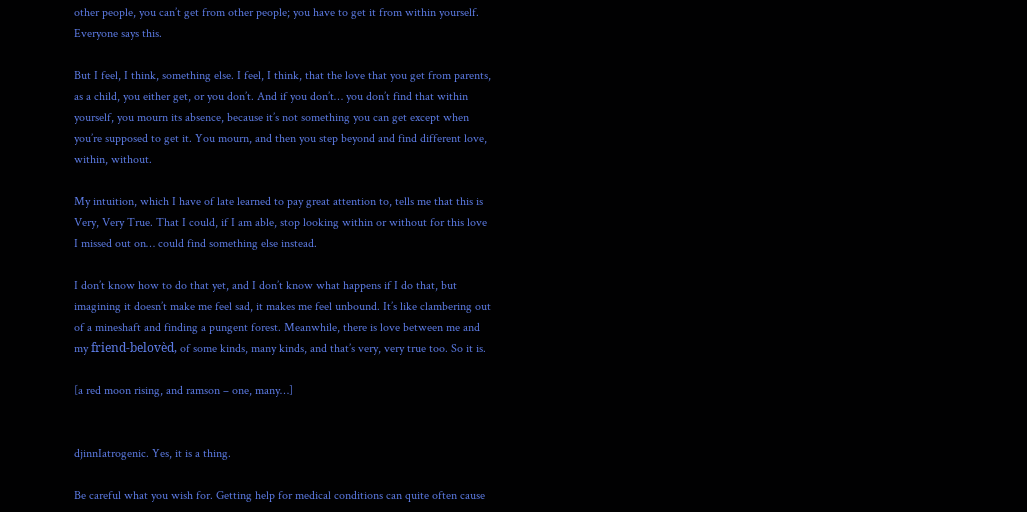other people, you can’t get from other people; you have to get it from within yourself. Everyone says this.

But I feel, I think, something else. I feel, I think, that the love that you get from parents, as a child, you either get, or you don’t. And if you don’t… you don’t find that within yourself, you mourn its absence, because it’s not something you can get except when you’re supposed to get it. You mourn, and then you step beyond and find different love, within, without.

My intuition, which I have of late learned to pay great attention to, tells me that this is Very, Very True. That I could, if I am able, stop looking within or without for this love I missed out on… could find something else instead.

I don’t know how to do that yet, and I don’t know what happens if I do that, but imagining it doesn’t make me feel sad, it makes me feel unbound. It’s like clambering out of a mineshaft and finding a pungent forest. Meanwhile, there is love between me and my friend-belovèd, of some kinds, many kinds, and that’s very, very true too. So it is.

[a red moon rising, and ramson – one, many…]


djinnIatrogenic. Yes, it is a thing.

Be careful what you wish for. Getting help for medical conditions can quite often cause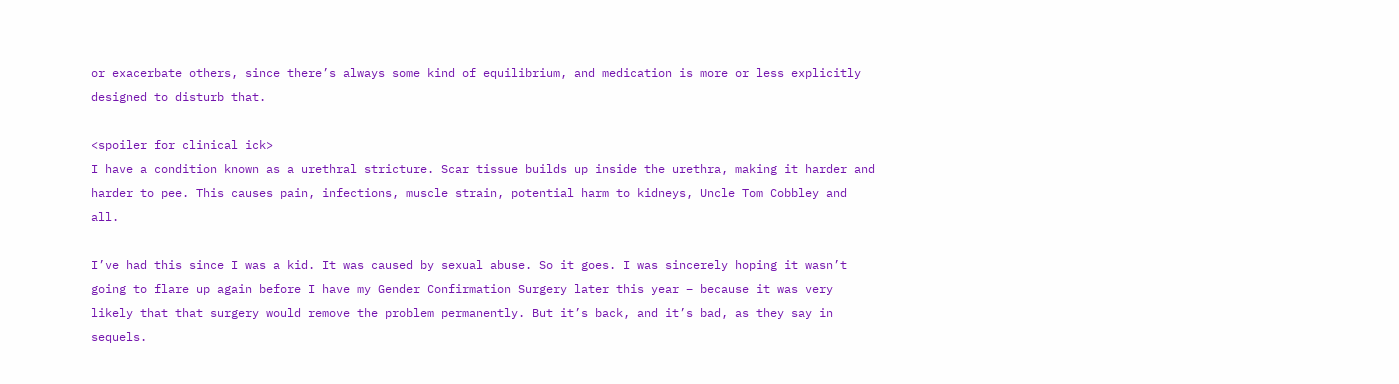or exacerbate others, since there’s always some kind of equilibrium, and medication is more or less explicitly designed to disturb that.

<spoiler for clinical ick>
I have a condition known as a urethral stricture. Scar tissue builds up inside the urethra, making it harder and harder to pee. This causes pain, infections, muscle strain, potential harm to kidneys, Uncle Tom Cobbley and all.

I’ve had this since I was a kid. It was caused by sexual abuse. So it goes. I was sincerely hoping it wasn’t going to flare up again before I have my Gender Confirmation Surgery later this year – because it was very likely that that surgery would remove the problem permanently. But it’s back, and it’s bad, as they say in sequels.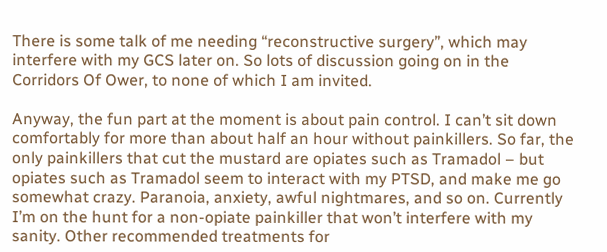There is some talk of me needing “reconstructive surgery”, which may interfere with my GCS later on. So lots of discussion going on in the Corridors Of Ower, to none of which I am invited.

Anyway, the fun part at the moment is about pain control. I can’t sit down comfortably for more than about half an hour without painkillers. So far, the only painkillers that cut the mustard are opiates such as Tramadol – but opiates such as Tramadol seem to interact with my PTSD, and make me go somewhat crazy. Paranoia, anxiety, awful nightmares, and so on. Currently I’m on the hunt for a non-opiate painkiller that won’t interfere with my sanity. Other recommended treatments for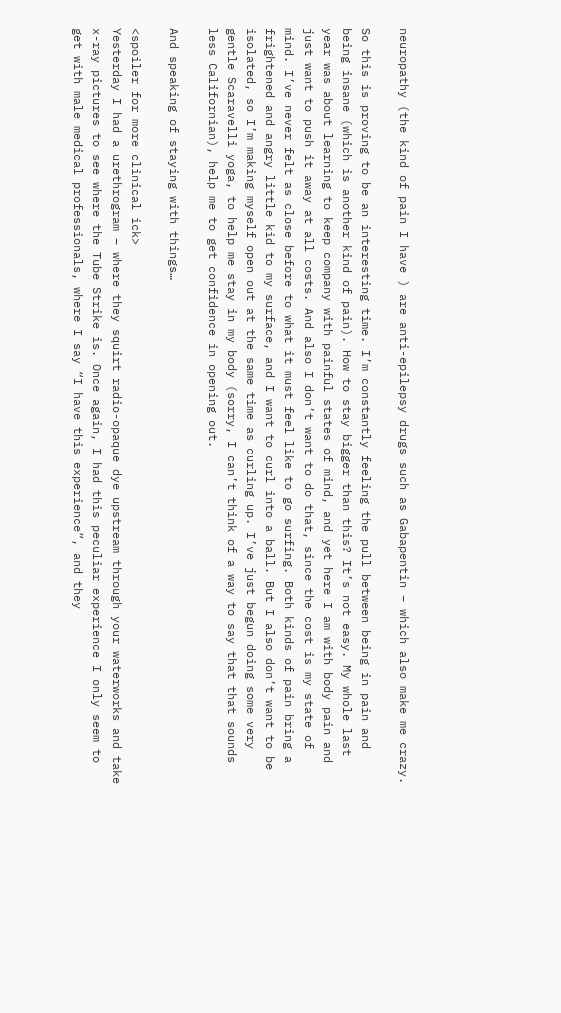neuropathy (the kind of pain I have ) are anti-epilepsy drugs such as Gabapentin – which also make me crazy.

So this is proving to be an interesting time. I’m constantly feeling the pull between being in pain and being insane (which is another kind of pain). How to stay bigger than this? It’s not easy. My whole last year was about learning to keep company with painful states of mind, and yet here I am with body pain and just want to push it away at all costs. And also I don’t want to do that, since the cost is my state of mind. I’ve never felt as close before to what it must feel like to go surfing. Both kinds of pain bring a frightened and angry little kid to my surface, and I want to curl into a ball. But I also don’t want to be isolated, so I’m making myself open out at the same time as curling up. I’ve just begun doing some very gentle Scaravelli yoga, to help me stay in my body (sorry, I can’t think of a way to say that that sounds less Californian), help me to get confidence in opening out.

And speaking of staying with things…

<spoiler for more clinical ick>
Yesterday I had a urethrogram – where they squirt radio-opaque dye upstream through your waterworks and take x-ray pictures to see where the Tube Strike is. Once again, I had this peculiar experience I only seem to get with male medical professionals, where I say “I have this experience”, and they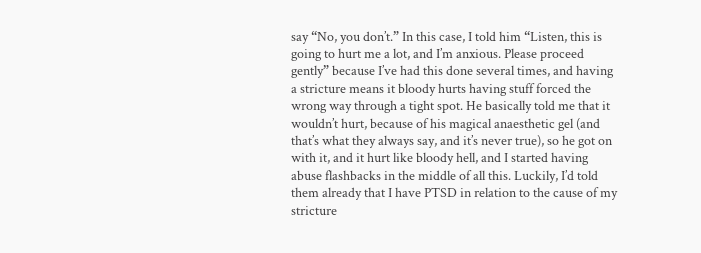say “No, you don’t.” In this case, I told him “Listen, this is going to hurt me a lot, and I’m anxious. Please proceed gently” because I’ve had this done several times, and having a stricture means it bloody hurts having stuff forced the wrong way through a tight spot. He basically told me that it wouldn’t hurt, because of his magical anaesthetic gel (and that’s what they always say, and it’s never true), so he got on with it, and it hurt like bloody hell, and I started having abuse flashbacks in the middle of all this. Luckily, I’d told them already that I have PTSD in relation to the cause of my stricture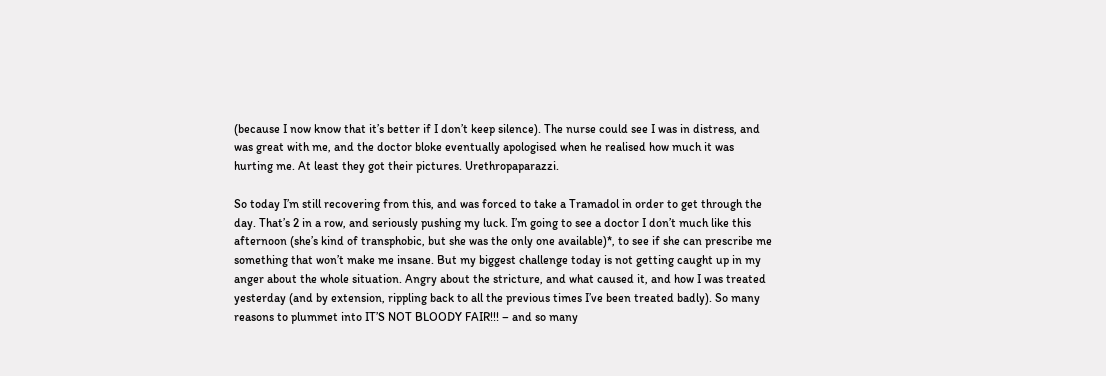(because I now know that it’s better if I don’t keep silence). The nurse could see I was in distress, and was great with me, and the doctor bloke eventually apologised when he realised how much it was hurting me. At least they got their pictures. Urethropaparazzi.

So today I’m still recovering from this, and was forced to take a Tramadol in order to get through the day. That’s 2 in a row, and seriously pushing my luck. I’m going to see a doctor I don’t much like this afternoon (she’s kind of transphobic, but she was the only one available)*, to see if she can prescribe me something that won’t make me insane. But my biggest challenge today is not getting caught up in my anger about the whole situation. Angry about the stricture, and what caused it, and how I was treated yesterday (and by extension, rippling back to all the previous times I’ve been treated badly). So many reasons to plummet into IT’S NOT BLOODY FAIR!!! – and so many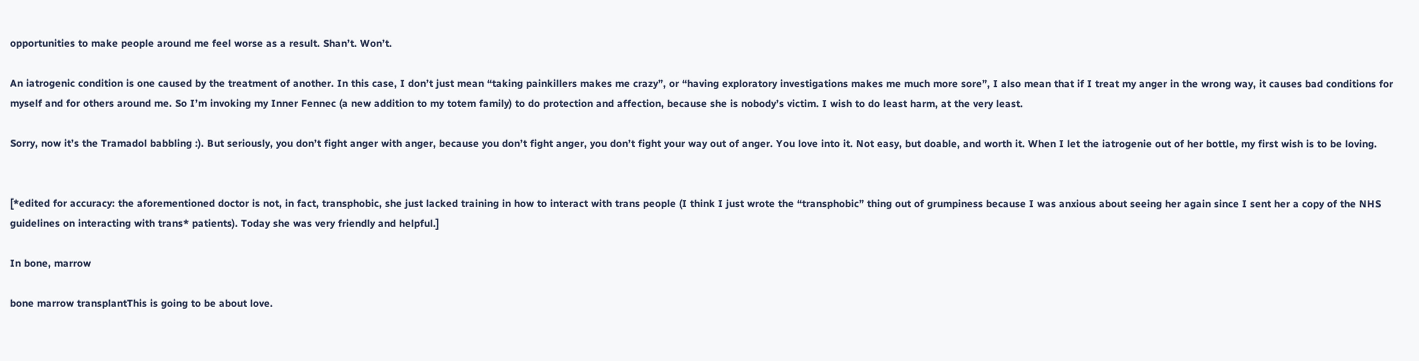opportunities to make people around me feel worse as a result. Shan’t. Won’t.

An iatrogenic condition is one caused by the treatment of another. In this case, I don’t just mean “taking painkillers makes me crazy”, or “having exploratory investigations makes me much more sore”, I also mean that if I treat my anger in the wrong way, it causes bad conditions for myself and for others around me. So I’m invoking my Inner Fennec (a new addition to my totem family) to do protection and affection, because she is nobody’s victim. I wish to do least harm, at the very least.

Sorry, now it’s the Tramadol babbling :). But seriously, you don’t fight anger with anger, because you don’t fight anger, you don’t fight your way out of anger. You love into it. Not easy, but doable, and worth it. When I let the iatrogenie out of her bottle, my first wish is to be loving.


[*edited for accuracy: the aforementioned doctor is not, in fact, transphobic, she just lacked training in how to interact with trans people (I think I just wrote the “transphobic” thing out of grumpiness because I was anxious about seeing her again since I sent her a copy of the NHS guidelines on interacting with trans* patients). Today she was very friendly and helpful.]

In bone, marrow

bone marrow transplantThis is going to be about love.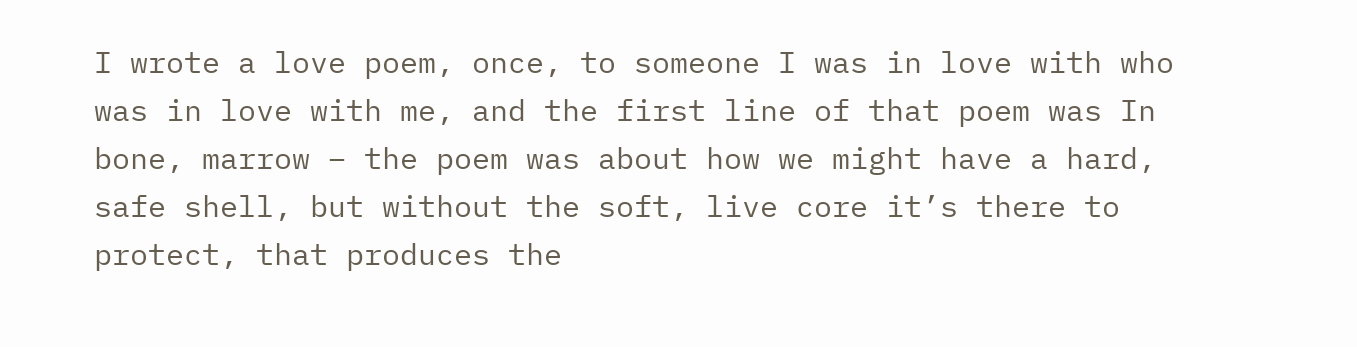I wrote a love poem, once, to someone I was in love with who was in love with me, and the first line of that poem was In bone, marrow – the poem was about how we might have a hard, safe shell, but without the soft, live core it’s there to protect, that produces the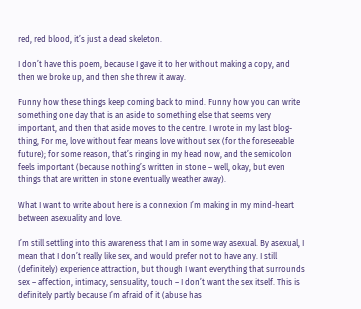red, red blood, it’s just a dead skeleton.

I don’t have this poem, because I gave it to her without making a copy, and then we broke up, and then she threw it away.

Funny how these things keep coming back to mind. Funny how you can write something one day that is an aside to something else that seems very important, and then that aside moves to the centre. I wrote in my last blog-thing, For me, love without fear means love without sex (for the foreseeable future); for some reason, that’s ringing in my head now, and the semicolon feels important (because nothing’s written in stone – well, okay, but even things that are written in stone eventually weather away).

What I want to write about here is a connexion I’m making in my mind-heart between asexuality and love.

I’m still settling into this awareness that I am in some way asexual. By asexual, I mean that I don’t really like sex, and would prefer not to have any. I still (definitely) experience attraction, but though I want everything that surrounds sex – affection, intimacy, sensuality, touch – I don’t want the sex itself. This is definitely partly because I’m afraid of it (abuse has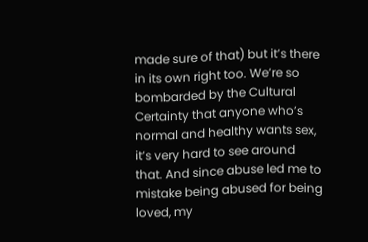made sure of that) but it’s there in its own right too. We’re so bombarded by the Cultural Certainty that anyone who’s normal and healthy wants sex, it’s very hard to see around that. And since abuse led me to mistake being abused for being loved, my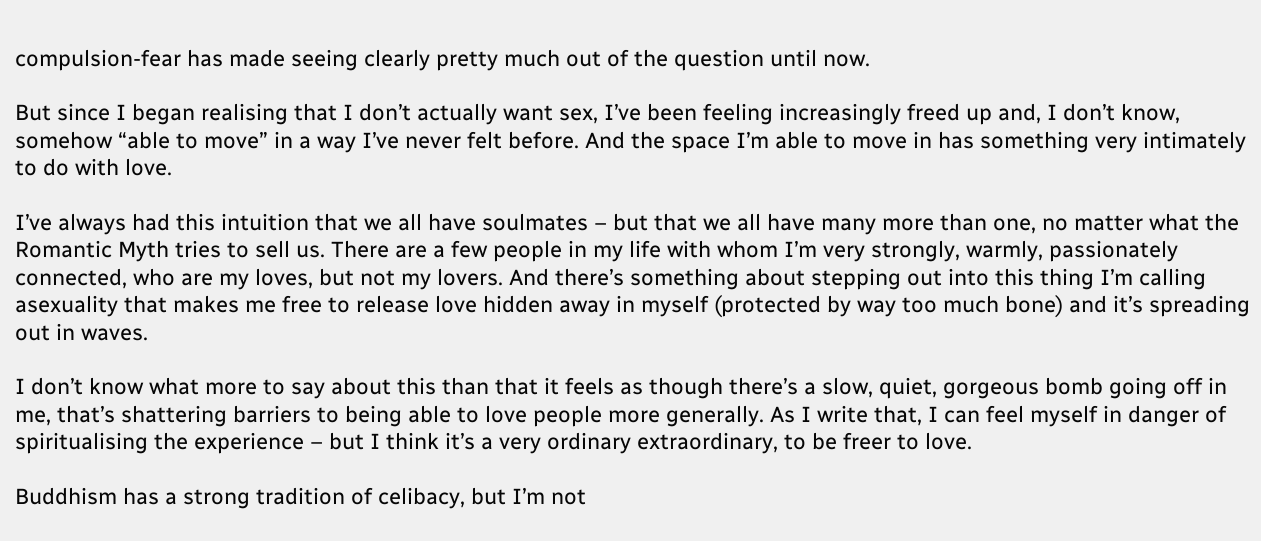compulsion-fear has made seeing clearly pretty much out of the question until now.

But since I began realising that I don’t actually want sex, I’ve been feeling increasingly freed up and, I don’t know, somehow “able to move” in a way I’ve never felt before. And the space I’m able to move in has something very intimately to do with love.

I’ve always had this intuition that we all have soulmates – but that we all have many more than one, no matter what the Romantic Myth tries to sell us. There are a few people in my life with whom I’m very strongly, warmly, passionately connected, who are my loves, but not my lovers. And there’s something about stepping out into this thing I’m calling asexuality that makes me free to release love hidden away in myself (protected by way too much bone) and it’s spreading out in waves.

I don’t know what more to say about this than that it feels as though there’s a slow, quiet, gorgeous bomb going off in me, that’s shattering barriers to being able to love people more generally. As I write that, I can feel myself in danger of spiritualising the experience – but I think it’s a very ordinary extraordinary, to be freer to love.

Buddhism has a strong tradition of celibacy, but I’m not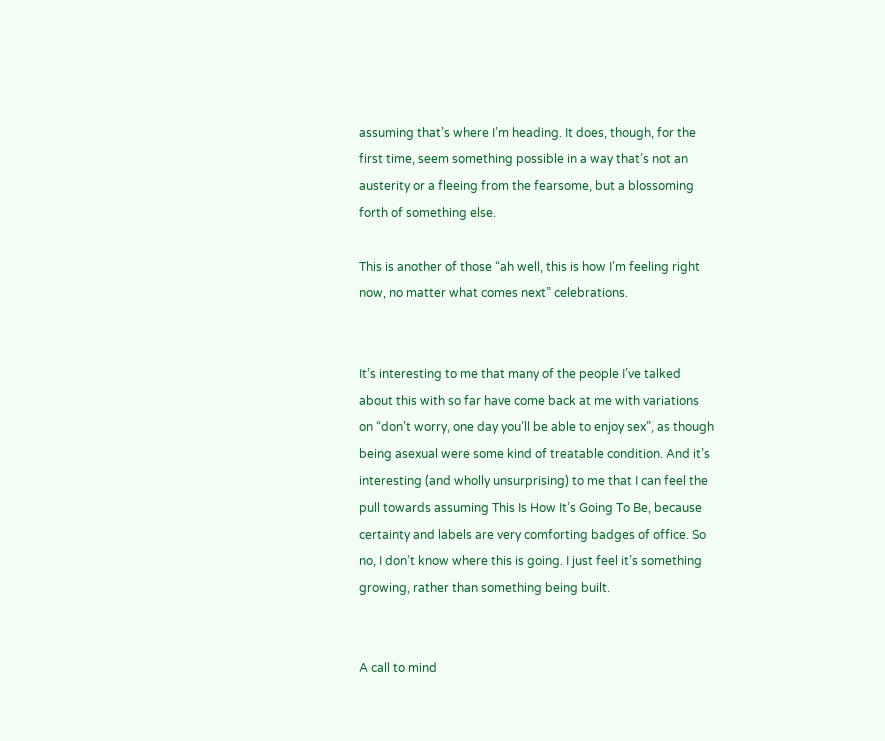assuming that’s where I’m heading. It does, though, for the first time, seem something possible in a way that’s not an austerity or a fleeing from the fearsome, but a blossoming forth of something else.

This is another of those “ah well, this is how I’m feeling right now, no matter what comes next” celebrations.


It’s interesting to me that many of the people I’ve talked about this with so far have come back at me with variations on “don’t worry, one day you’ll be able to enjoy sex”, as though being asexual were some kind of treatable condition. And it’s interesting (and wholly unsurprising) to me that I can feel the pull towards assuming This Is How It’s Going To Be, because certainty and labels are very comforting badges of office. So no, I don’t know where this is going. I just feel it’s something growing, rather than something being built.


A call to mind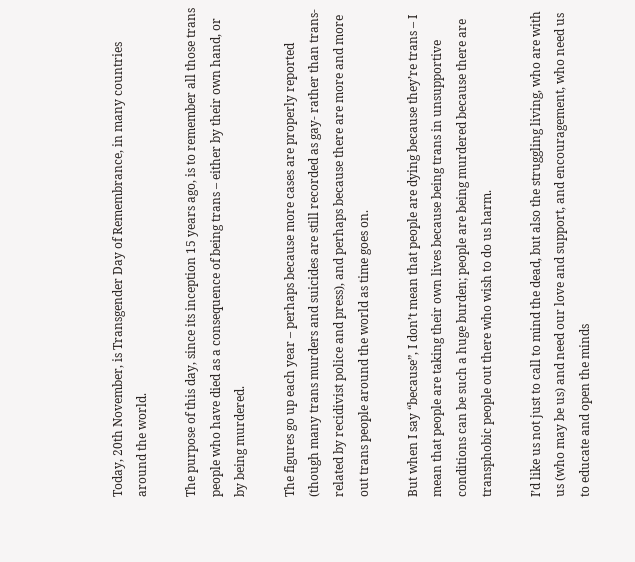Today, 20th November, is Transgender Day of Remembrance, in many countries around the world.

The purpose of this day, since its inception 15 years ago, is to remember all those trans people who have died as a consequence of being trans – either by their own hand, or by being murdered.

The figures go up each year – perhaps because more cases are properly reported (though many trans murders and suicides are still recorded as gay- rather than trans-related by recidivist police and press), and perhaps because there are more and more out trans people around the world as time goes on.

But when I say “because”, I don’t mean that people are dying because they’re trans – I mean that people are taking their own lives because being trans in unsupportive conditions can be such a huge burden; people are being murdered because there are transphobic people out there who wish to do us harm.

I’d like us not just to call to mind the dead, but also the struggling living, who are with us (who may be us) and need our love and support, and encouragement, who need us to educate and open the minds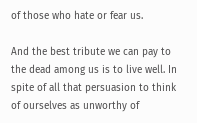of those who hate or fear us.

And the best tribute we can pay to the dead among us is to live well. In spite of all that persuasion to think of ourselves as unworthy of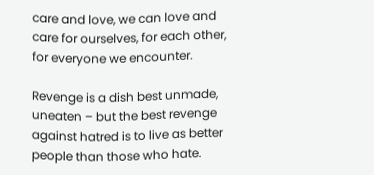care and love, we can love and care for ourselves, for each other, for everyone we encounter.

Revenge is a dish best unmade, uneaten – but the best revenge against hatred is to live as better people than those who hate.